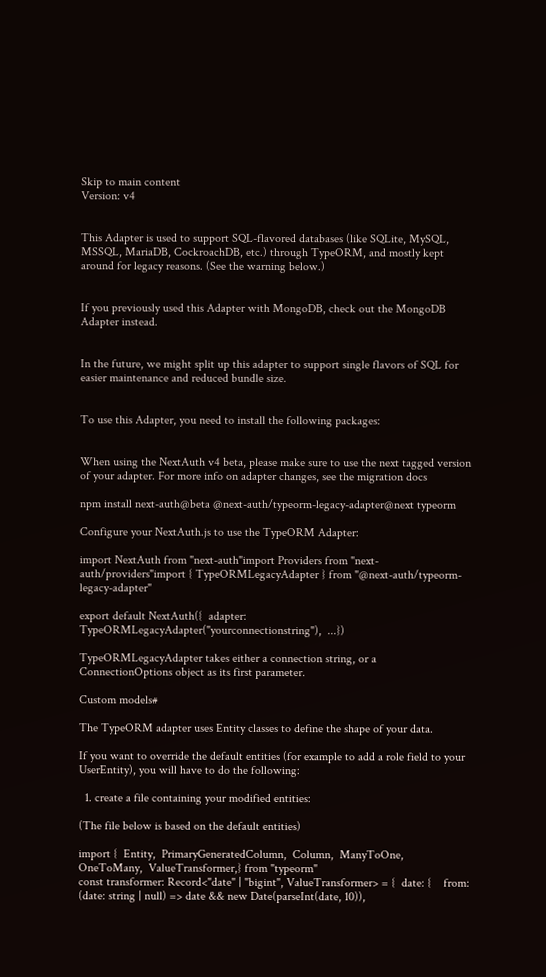Skip to main content
Version: v4


This Adapter is used to support SQL-flavored databases (like SQLite, MySQL, MSSQL, MariaDB, CockroachDB, etc.) through TypeORM, and mostly kept around for legacy reasons. (See the warning below.)


If you previously used this Adapter with MongoDB, check out the MongoDB Adapter instead.


In the future, we might split up this adapter to support single flavors of SQL for easier maintenance and reduced bundle size.


To use this Adapter, you need to install the following packages:


When using the NextAuth v4 beta, please make sure to use the next tagged version of your adapter. For more info on adapter changes, see the migration docs

npm install next-auth@beta @next-auth/typeorm-legacy-adapter@next typeorm

Configure your NextAuth.js to use the TypeORM Adapter:

import NextAuth from "next-auth"import Providers from "next-auth/providers"import { TypeORMLegacyAdapter } from "@next-auth/typeorm-legacy-adapter"

export default NextAuth({  adapter: TypeORMLegacyAdapter("yourconnectionstring"),  ...})

TypeORMLegacyAdapter takes either a connection string, or a ConnectionOptions object as its first parameter.

Custom models#

The TypeORM adapter uses Entity classes to define the shape of your data.

If you want to override the default entities (for example to add a role field to your UserEntity), you will have to do the following:

  1. create a file containing your modified entities:

(The file below is based on the default entities)

import {  Entity,  PrimaryGeneratedColumn,  Column,  ManyToOne,  OneToMany,  ValueTransformer,} from "typeorm"
const transformer: Record<"date" | "bigint", ValueTransformer> = {  date: {    from: (date: string | null) => date && new Date(parseInt(date, 10)),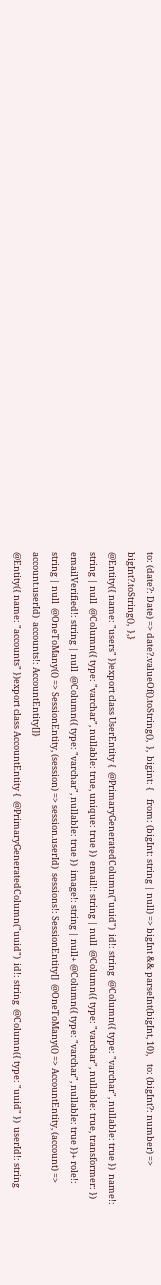to: (date?: Date) => date?.valueOf().toString(),  },  bigint: {    from: (bigInt: string | null) => bigInt && parseInt(bigInt, 10),    to: (bigInt?: number) => bigInt?.toString(),  },}
@Entity({ name: "users" })export class UserEntity {  @PrimaryGeneratedColumn("uuid")  id!: string  @Column({ type: "varchar", nullable: true })  name!: string | null  @Column({ type: "varchar", nullable: true, unique: true })  email!: string | null  @Column({ type: "varchar", nullable: true, transformer: })  emailVerified!: string | null  @Column({ type: "varchar", nullable: true })  image!: string | null+ @Column({ type: "varchar", nullable: true })+ role!: string | null  @OneToMany(() => SessionEntity, (session) => session.userId)  sessions!: SessionEntity[]  @OneToMany(() => AccountEntity, (account) => account.userId)  accounts!: AccountEntity[]}
@Entity({ name: "accounts" })export class AccountEntity {  @PrimaryGeneratedColumn("uuid")  id!: string  @Column({ type: "uuid" })  userId!: string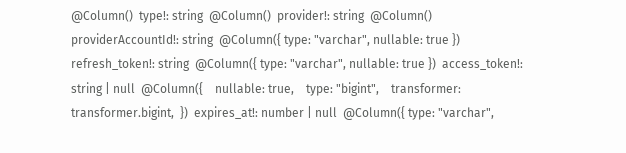@Column()  type!: string  @Column()  provider!: string  @Column()  providerAccountId!: string  @Column({ type: "varchar", nullable: true })  refresh_token!: string  @Column({ type: "varchar", nullable: true })  access_token!: string | null  @Column({    nullable: true,    type: "bigint",    transformer: transformer.bigint,  })  expires_at!: number | null  @Column({ type: "varchar",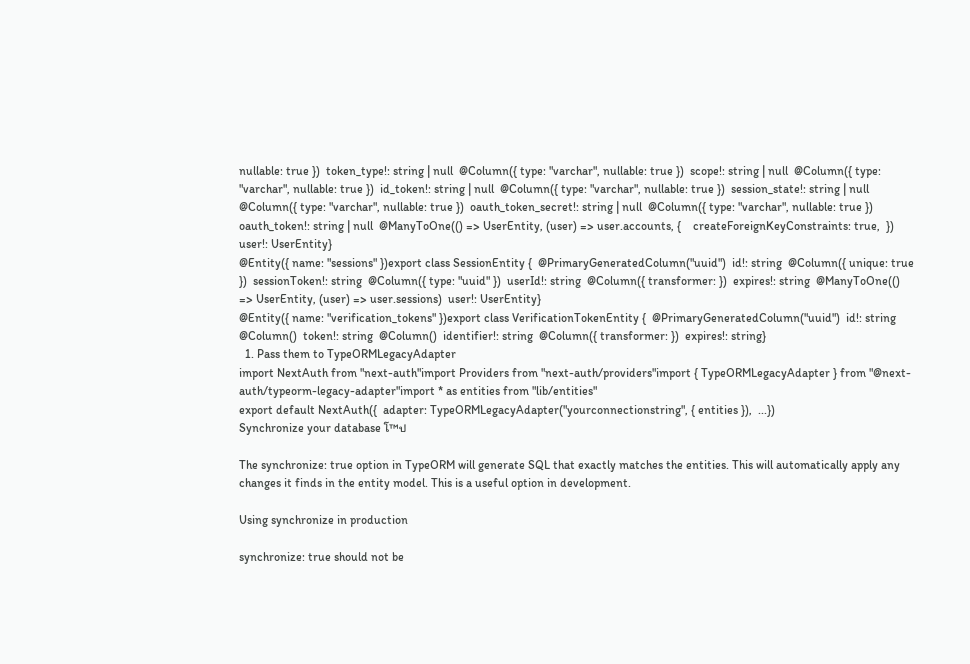nullable: true })  token_type!: string | null  @Column({ type: "varchar", nullable: true })  scope!: string | null  @Column({ type: "varchar", nullable: true })  id_token!: string | null  @Column({ type: "varchar", nullable: true })  session_state!: string | null  @Column({ type: "varchar", nullable: true })  oauth_token_secret!: string | null  @Column({ type: "varchar", nullable: true })  oauth_token!: string | null  @ManyToOne(() => UserEntity, (user) => user.accounts, {    createForeignKeyConstraints: true,  })  user!: UserEntity}
@Entity({ name: "sessions" })export class SessionEntity {  @PrimaryGeneratedColumn("uuid")  id!: string  @Column({ unique: true })  sessionToken!: string  @Column({ type: "uuid" })  userId!: string  @Column({ transformer: })  expires!: string  @ManyToOne(() => UserEntity, (user) => user.sessions)  user!: UserEntity}
@Entity({ name: "verification_tokens" })export class VerificationTokenEntity {  @PrimaryGeneratedColumn("uuid")  id!: string  @Column()  token!: string  @Column()  identifier!: string  @Column({ transformer: })  expires!: string}
  1. Pass them to TypeORMLegacyAdapter
import NextAuth from "next-auth"import Providers from "next-auth/providers"import { TypeORMLegacyAdapter } from "@next-auth/typeorm-legacy-adapter"import * as entities from "lib/entities"
export default NextAuth({  adapter: TypeORMLegacyAdapter("yourconnectionstring", { entities }),  ...})
Synchronize your database โ™ป

The synchronize: true option in TypeORM will generate SQL that exactly matches the entities. This will automatically apply any changes it finds in the entity model. This is a useful option in development.

Using synchronize in production

synchronize: true should not be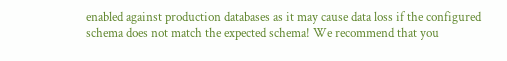enabled against production databases as it may cause data loss if the configured schema does not match the expected schema! We recommend that you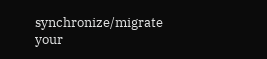synchronize/migrate your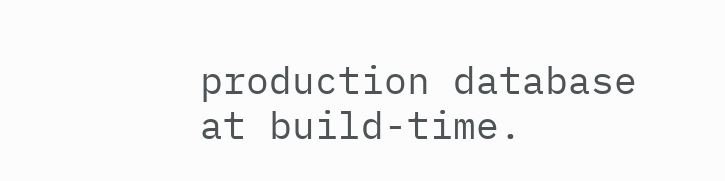production database at build-time.